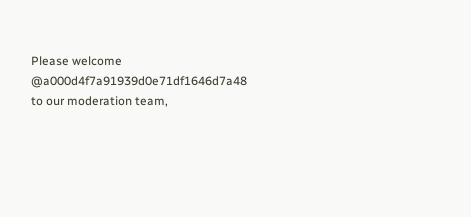Please welcome @a000d4f7a91939d0e71df1646d7a48 to our moderation team,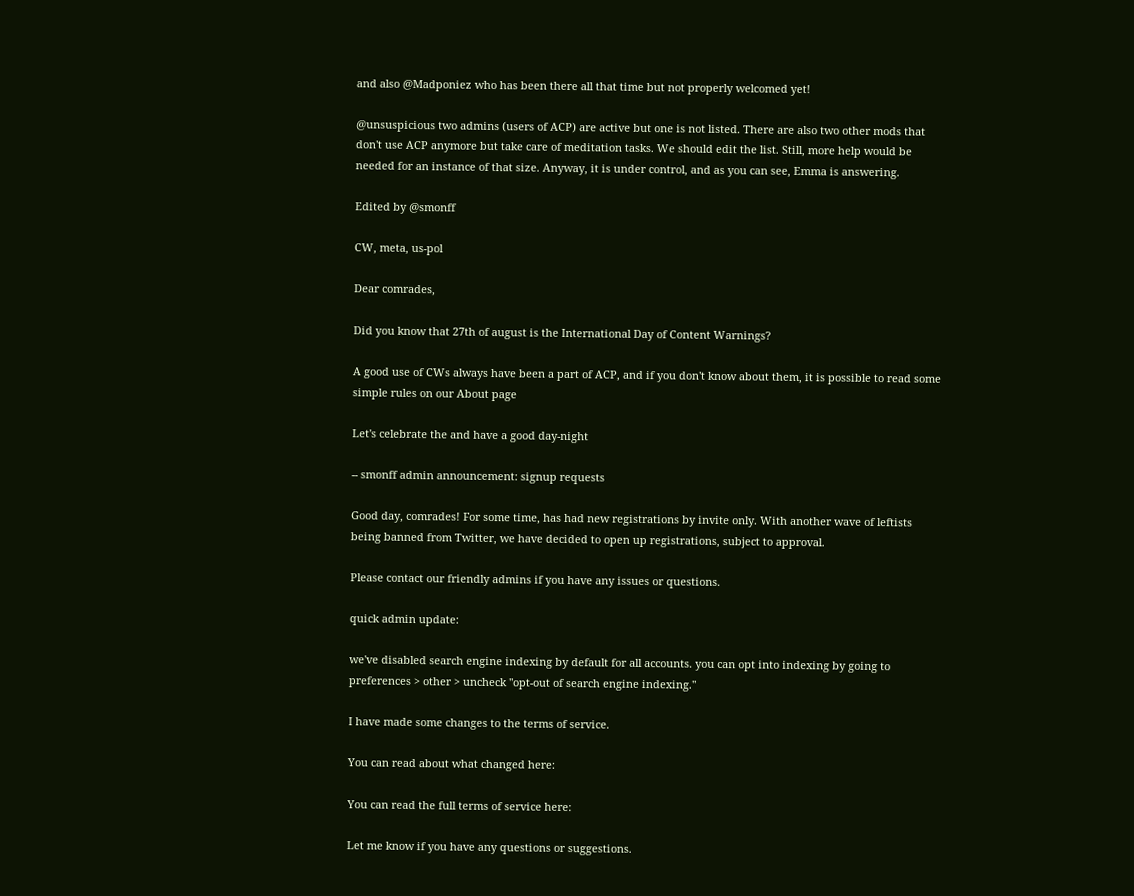and also @Madponiez who has been there all that time but not properly welcomed yet!

@unsuspicious two admins (users of ACP) are active but one is not listed. There are also two other mods that don't use ACP anymore but take care of meditation tasks. We should edit the list. Still, more help would be needed for an instance of that size. Anyway, it is under control, and as you can see, Emma is answering.

Edited by @smonff

CW, meta, us-pol

Dear comrades,

Did you know that 27th of august is the International Day of Content Warnings?

A good use of CWs always have been a part of ACP, and if you don't know about them, it is possible to read some simple rules on our About page

Let's celebrate the and have a good day-night

-- smonff admin announcement: signup requests

Good day, comrades! For some time, has had new registrations by invite only. With another wave of leftists being banned from Twitter, we have decided to open up registrations, subject to approval.

Please contact our friendly admins if you have any issues or questions.

quick admin update:

we've disabled search engine indexing by default for all accounts. you can opt into indexing by going to preferences > other > uncheck "opt-out of search engine indexing."

I have made some changes to the terms of service.

You can read about what changed here:

You can read the full terms of service here:

Let me know if you have any questions or suggestions.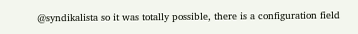@syndikalista so it was totally possible, there is a configuration field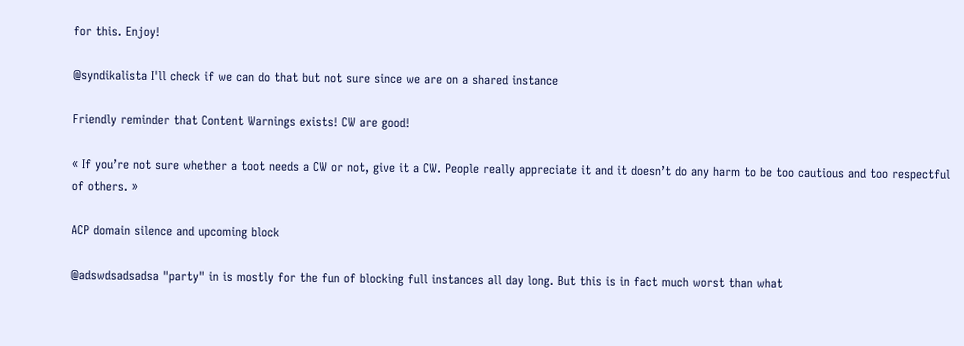for this. Enjoy!

@syndikalista I'll check if we can do that but not sure since we are on a shared instance

Friendly reminder that Content Warnings exists! CW are good!

« If you’re not sure whether a toot needs a CW or not, give it a CW. People really appreciate it and it doesn’t do any harm to be too cautious and too respectful of others. »

ACP domain silence and upcoming block

@adswdsadsadsa "party" in is mostly for the fun of blocking full instances all day long. But this is in fact much worst than what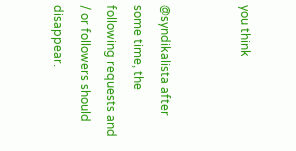you think


@syndikalista after some time, the following requests and / or followers should disappear.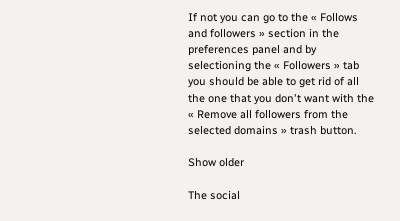If not you can go to the « Follows and followers » section in the preferences panel and by selectioning the « Followers » tab you should be able to get rid of all the one that you don't want with the « Remove all followers from the selected domains » trash button.

Show older

The social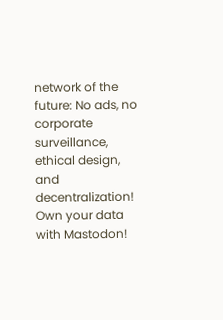network of the future: No ads, no corporate surveillance, ethical design, and decentralization! Own your data with Mastodon!